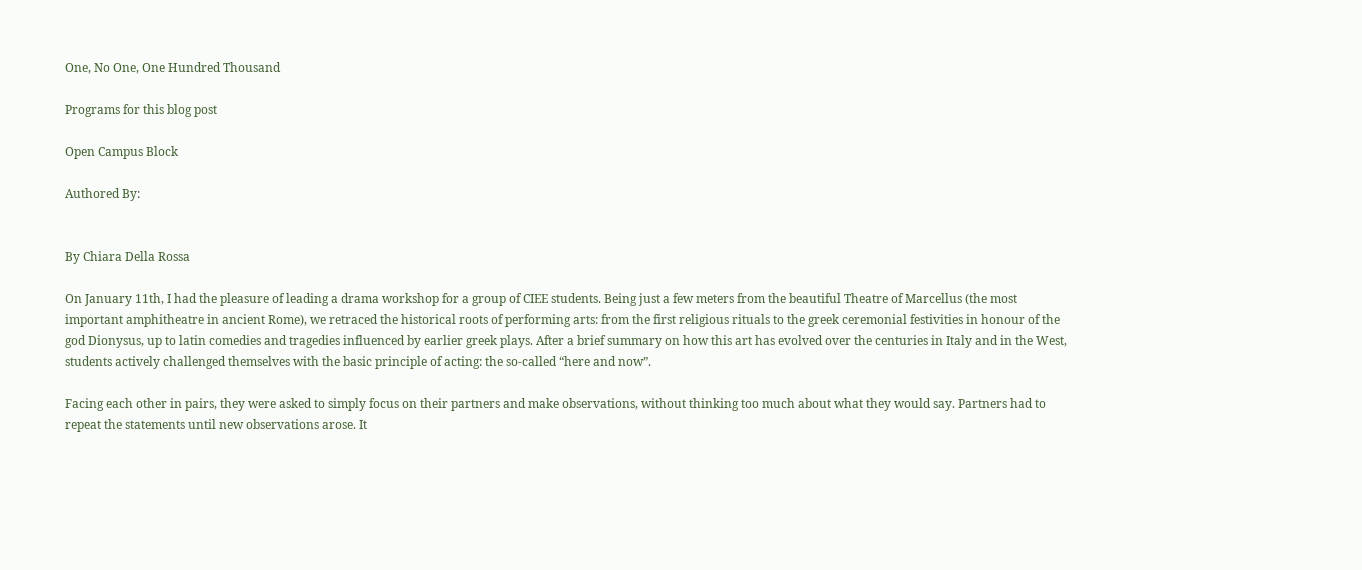One, No One, One Hundred Thousand

Programs for this blog post

Open Campus Block

Authored By:


By Chiara Della Rossa

On January 11th, I had the pleasure of leading a drama workshop for a group of CIEE students. Being just a few meters from the beautiful Theatre of Marcellus (the most important amphitheatre in ancient Rome), we retraced the historical roots of performing arts: from the first religious rituals to the greek ceremonial festivities in honour of the god Dionysus, up to latin comedies and tragedies influenced by earlier greek plays. After a brief summary on how this art has evolved over the centuries in Italy and in the West, students actively challenged themselves with the basic principle of acting: the so-called “here and now”.

Facing each other in pairs, they were asked to simply focus on their partners and make observations, without thinking too much about what they would say. Partners had to repeat the statements until new observations arose. It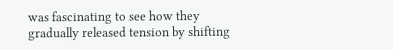was fascinating to see how they gradually released tension by shifting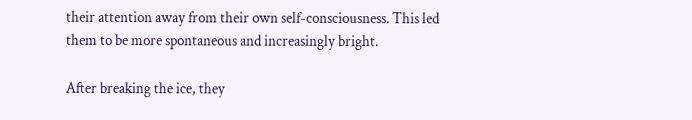their attention away from their own self-consciousness. This led them to be more spontaneous and increasingly bright.

After breaking the ice, they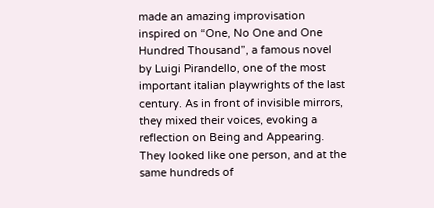made an amazing improvisation inspired on “One, No One and One Hundred Thousand”, a famous novel by Luigi Pirandello, one of the most important italian playwrights of the last century. As in front of invisible mirrors, they mixed their voices, evoking a reflection on Being and Appearing. They looked like one person, and at the same hundreds of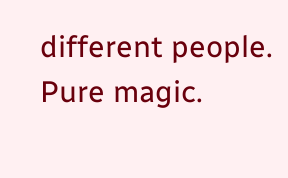different people. Pure magic.